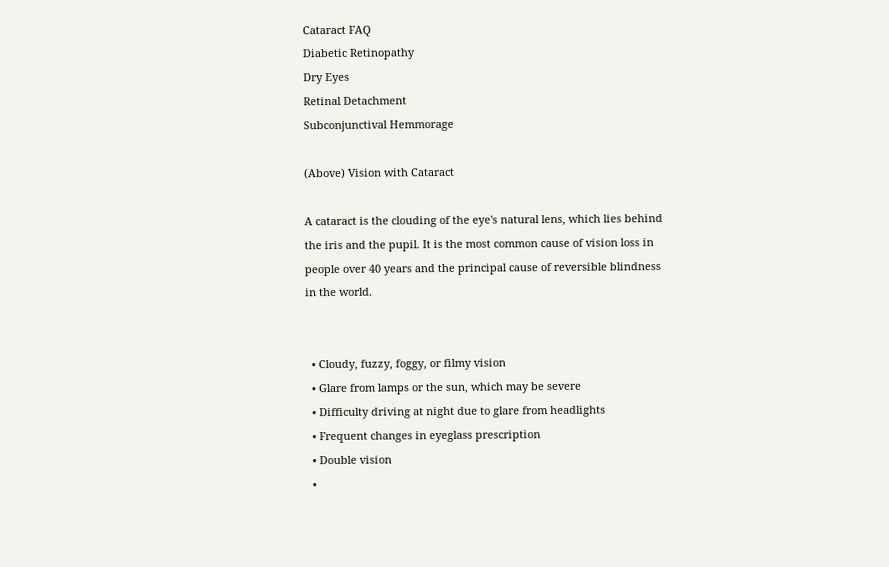Cataract FAQ
Diabetic Retinopathy
Dry Eyes
Retinal Detachment
Subconjunctival Hemmorage

(Above) Vision with Cataract

A cataract is the clouding of the eye's natural lens, which lies behind the iris and the pupil. It is the most common cause of vision loss in people over 40 years and the principal cause of reversible blindness in the world.


  • Cloudy, fuzzy, foggy, or filmy vision
  • Glare from lamps or the sun, which may be severe
  • Difficulty driving at night due to glare from headlights
  • Frequent changes in eyeglass prescription
  • Double vision
  •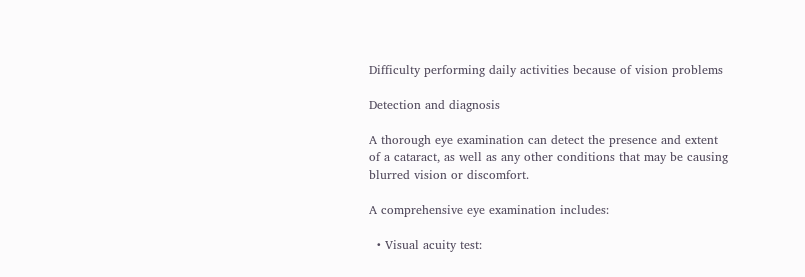Difficulty performing daily activities because of vision problems

Detection and diagnosis

A thorough eye examination can detect the presence and extent of a cataract, as well as any other conditions that may be causing blurred vision or discomfort.

A comprehensive eye examination includes:

  • Visual acuity test: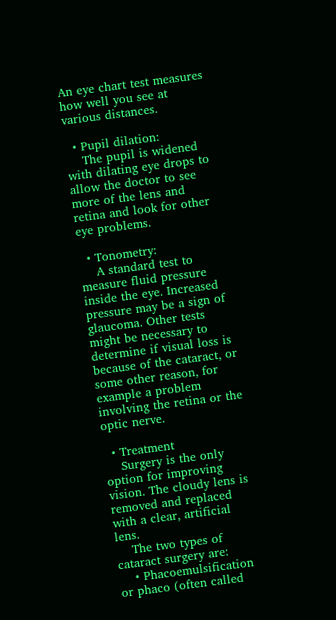An eye chart test measures how well you see at various distances.

  • Pupil dilation:
    The pupil is widened with dilating eye drops to allow the doctor to see more of the lens and retina and look for other eye problems.

  • Tonometry:
    A standard test to measure fluid pressure inside the eye. Increased pressure may be a sign of glaucoma. Other tests might be necessary to determine if visual loss is because of the cataract, or some other reason, for example a problem involving the retina or the optic nerve.

  • Treatment
    Surgery is the only option for improving vision. The cloudy lens is removed and replaced with a clear, artificial lens.
    The two types of cataract surgery are:
    • Phacoemulsification or phaco (often called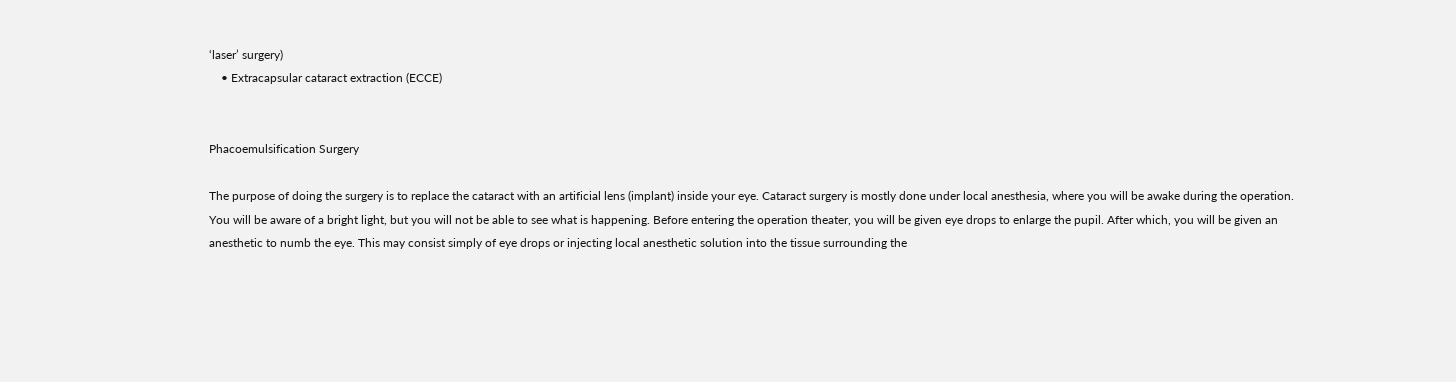‘laser’ surgery)
    • Extracapsular cataract extraction (ECCE)


Phacoemulsification Surgery

The purpose of doing the surgery is to replace the cataract with an artificial lens (implant) inside your eye. Cataract surgery is mostly done under local anesthesia, where you will be awake during the operation. You will be aware of a bright light, but you will not be able to see what is happening. Before entering the operation theater, you will be given eye drops to enlarge the pupil. After which, you will be given an anesthetic to numb the eye. This may consist simply of eye drops or injecting local anesthetic solution into the tissue surrounding the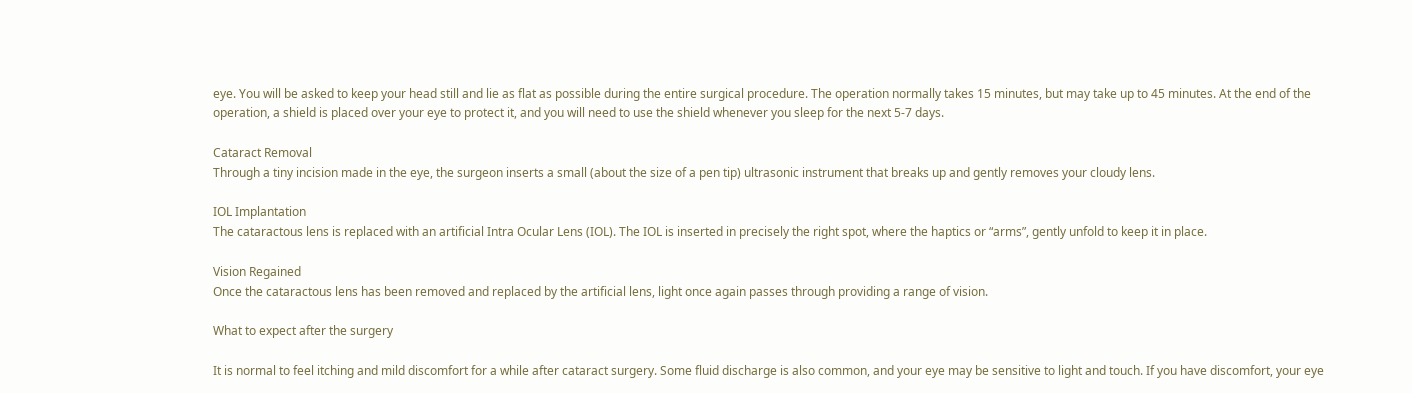eye. You will be asked to keep your head still and lie as flat as possible during the entire surgical procedure. The operation normally takes 15 minutes, but may take up to 45 minutes. At the end of the operation, a shield is placed over your eye to protect it, and you will need to use the shield whenever you sleep for the next 5-7 days.

Cataract Removal
Through a tiny incision made in the eye, the surgeon inserts a small (about the size of a pen tip) ultrasonic instrument that breaks up and gently removes your cloudy lens.

IOL Implantation
The cataractous lens is replaced with an artificial Intra Ocular Lens (IOL). The IOL is inserted in precisely the right spot, where the haptics or “arms”, gently unfold to keep it in place.

Vision Regained
Once the cataractous lens has been removed and replaced by the artificial lens, light once again passes through providing a range of vision.

What to expect after the surgery

It is normal to feel itching and mild discomfort for a while after cataract surgery. Some fluid discharge is also common, and your eye may be sensitive to light and touch. If you have discomfort, your eye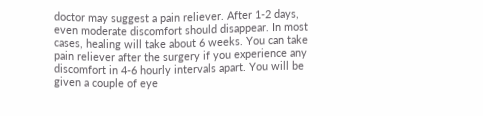doctor may suggest a pain reliever. After 1-2 days, even moderate discomfort should disappear. In most cases, healing will take about 6 weeks. You can take pain reliever after the surgery if you experience any discomfort in 4-6 hourly intervals apart. You will be given a couple of eye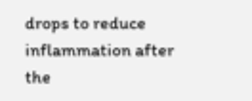drops to reduce inflammation after the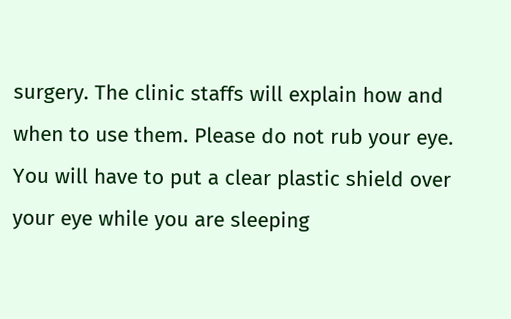surgery. The clinic staffs will explain how and when to use them. Please do not rub your eye. You will have to put a clear plastic shield over your eye while you are sleeping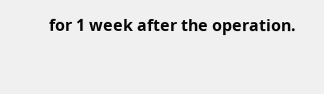for 1 week after the operation.